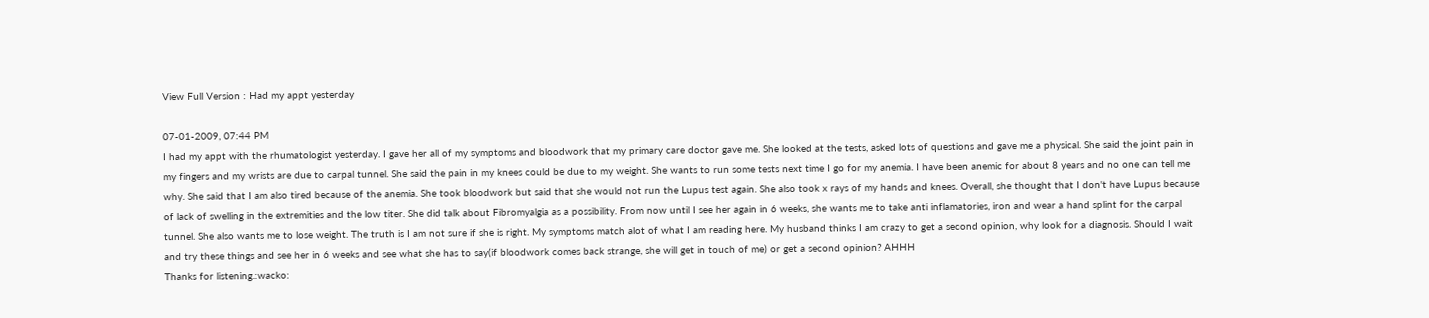View Full Version : Had my appt yesterday

07-01-2009, 07:44 PM
I had my appt with the rhumatologist yesterday. I gave her all of my symptoms and bloodwork that my primary care doctor gave me. She looked at the tests, asked lots of questions and gave me a physical. She said the joint pain in my fingers and my wrists are due to carpal tunnel. She said the pain in my knees could be due to my weight. She wants to run some tests next time I go for my anemia. I have been anemic for about 8 years and no one can tell me why. She said that I am also tired because of the anemia. She took bloodwork but said that she would not run the Lupus test again. She also took x rays of my hands and knees. Overall, she thought that I don't have Lupus because of lack of swelling in the extremities and the low titer. She did talk about Fibromyalgia as a possibility. From now until I see her again in 6 weeks, she wants me to take anti inflamatories, iron and wear a hand splint for the carpal tunnel. She also wants me to lose weight. The truth is I am not sure if she is right. My symptoms match alot of what I am reading here. My husband thinks I am crazy to get a second opinion, why look for a diagnosis. Should I wait and try these things and see her in 6 weeks and see what she has to say(if bloodwork comes back strange, she will get in touch of me) or get a second opinion? AHHH
Thanks for listening.:wacko: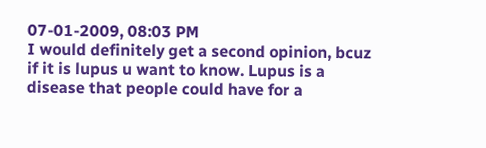07-01-2009, 08:03 PM
I would definitely get a second opinion, bcuz if it is lupus u want to know. Lupus is a disease that people could have for a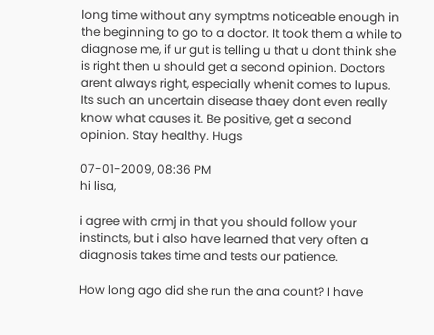long time without any symptms noticeable enough in the beginning to go to a doctor. It took them a while to diagnose me, if ur gut is telling u that u dont think she is right then u should get a second opinion. Doctors arent always right, especially whenit comes to lupus. Its such an uncertain disease thaey dont even really know what causes it. Be positive, get a second opinion. Stay healthy. Hugs

07-01-2009, 08:36 PM
hi lisa,

i agree with crmj in that you should follow your instincts, but i also have learned that very often a diagnosis takes time and tests our patience.

How long ago did she run the ana count? I have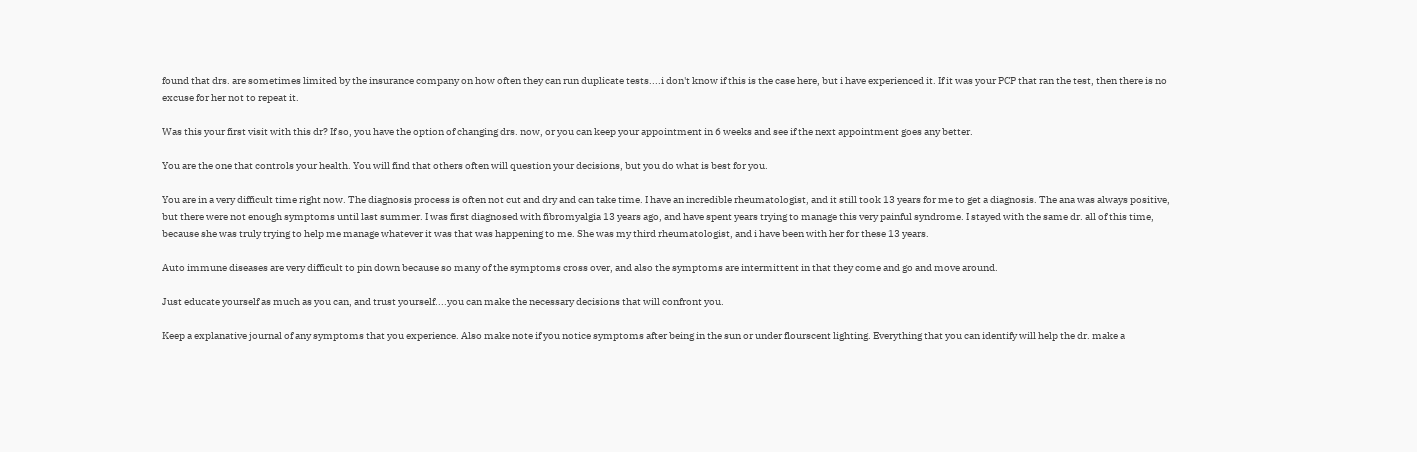found that drs. are sometimes limited by the insurance company on how often they can run duplicate tests....i don't know if this is the case here, but i have experienced it. If it was your PCP that ran the test, then there is no excuse for her not to repeat it.

Was this your first visit with this dr? If so, you have the option of changing drs. now, or you can keep your appointment in 6 weeks and see if the next appointment goes any better.

You are the one that controls your health. You will find that others often will question your decisions, but you do what is best for you.

You are in a very difficult time right now. The diagnosis process is often not cut and dry and can take time. I have an incredible rheumatologist, and it still took 13 years for me to get a diagnosis. The ana was always positive, but there were not enough symptoms until last summer. I was first diagnosed with fibromyalgia 13 years ago, and have spent years trying to manage this very painful syndrome. I stayed with the same dr. all of this time, because she was truly trying to help me manage whatever it was that was happening to me. She was my third rheumatologist, and i have been with her for these 13 years.

Auto immune diseases are very difficult to pin down because so many of the symptoms cross over, and also the symptoms are intermittent in that they come and go and move around.

Just educate yourself as much as you can, and trust yourself....you can make the necessary decisions that will confront you.

Keep a explanative journal of any symptoms that you experience. Also make note if you notice symptoms after being in the sun or under flourscent lighting. Everything that you can identify will help the dr. make a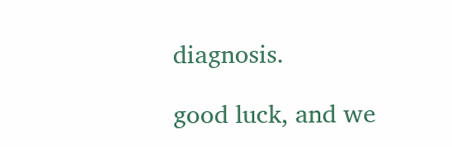diagnosis.

good luck, and we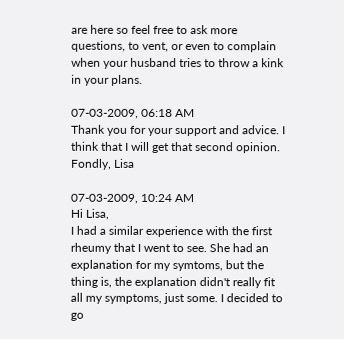are here so feel free to ask more questions, to vent, or even to complain when your husband tries to throw a kink in your plans.

07-03-2009, 06:18 AM
Thank you for your support and advice. I think that I will get that second opinion. Fondly, Lisa

07-03-2009, 10:24 AM
Hi Lisa,
I had a similar experience with the first rheumy that I went to see. She had an explanation for my symtoms, but the thing is, the explanation didn't really fit all my symptoms, just some. I decided to go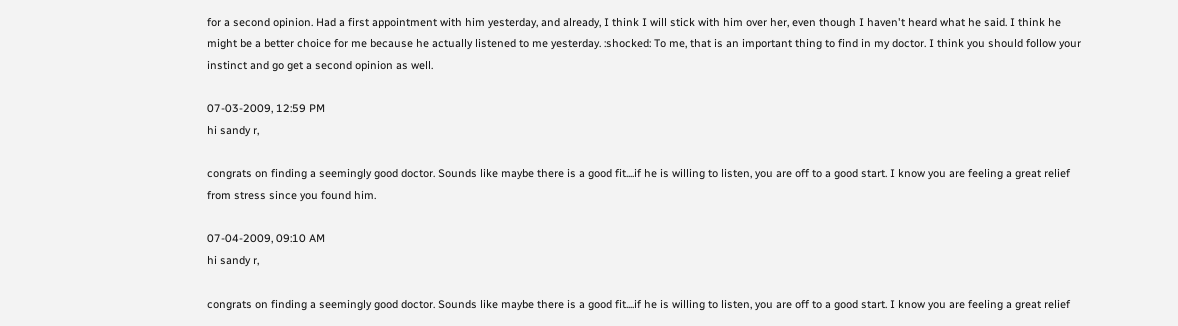for a second opinion. Had a first appointment with him yesterday, and already, I think I will stick with him over her, even though I haven't heard what he said. I think he might be a better choice for me because he actually listened to me yesterday. :shocked: To me, that is an important thing to find in my doctor. I think you should follow your instinct and go get a second opinion as well.

07-03-2009, 12:59 PM
hi sandy r,

congrats on finding a seemingly good doctor. Sounds like maybe there is a good fit....if he is willing to listen, you are off to a good start. I know you are feeling a great relief from stress since you found him.

07-04-2009, 09:10 AM
hi sandy r,

congrats on finding a seemingly good doctor. Sounds like maybe there is a good fit....if he is willing to listen, you are off to a good start. I know you are feeling a great relief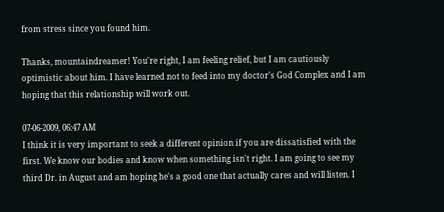from stress since you found him.

Thanks, mountaindreamer! You're right, I am feeling relief, but I am cautiously optimistic about him. I have learned not to feed into my doctor's God Complex and I am hoping that this relationship will work out.

07-06-2009, 06:47 AM
I think it is very important to seek a different opinion if you are dissatisfied with the first. We know our bodies and know when something isn't right. I am going to see my third Dr. in August and am hoping he's a good one that actually cares and will listen. I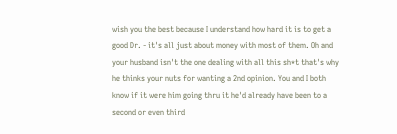wish you the best because I understand how hard it is to get a good Dr. - it's all just about money with most of them. Oh and your husband isn't the one dealing with all this sh*t that's why he thinks your nuts for wanting a 2nd opinion. You and I both know if it were him going thru it he'd already have been to a second or even third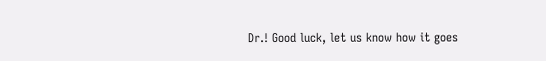Dr.! Good luck, let us know how it goes